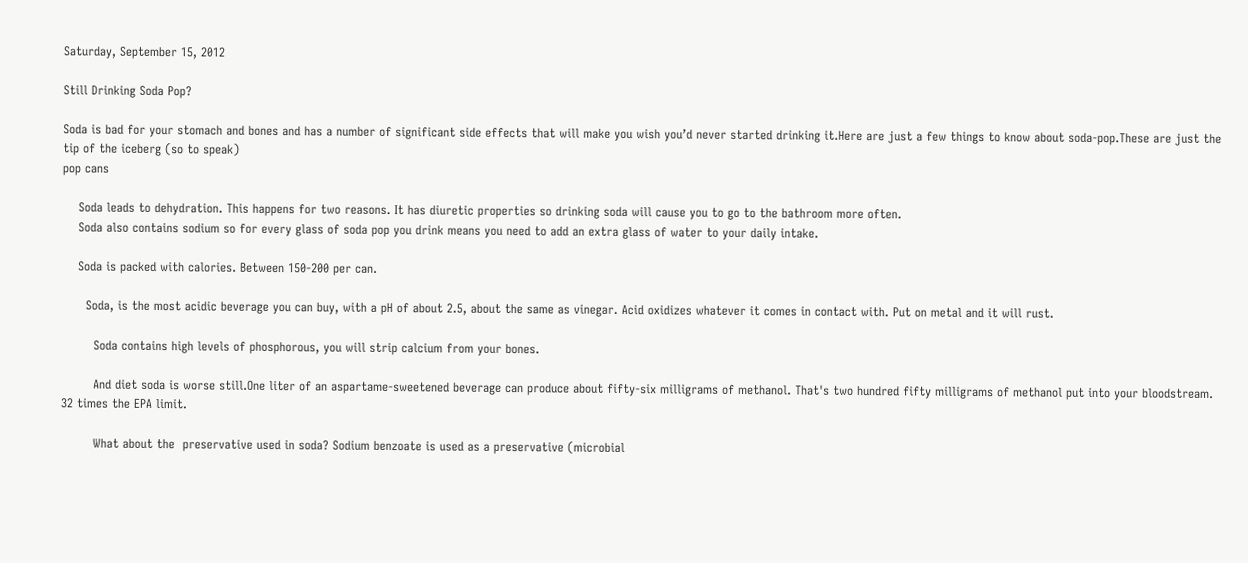Saturday, September 15, 2012

Still Drinking Soda Pop?

Soda is bad for your stomach and bones and has a number of significant side effects that will make you wish you’d never started drinking it.Here are just a few things to know about soda-pop.These are just the tip of the iceberg (so to speak)
pop cans

    Soda leads to dehydration. This happens for two reasons. It has diuretic properties so drinking soda will cause you to go to the bathroom more often.
    Soda also contains sodium so for every glass of soda pop you drink means you need to add an extra glass of water to your daily intake.

    Soda is packed with calories. Between 150-200 per can.

      Soda, is the most acidic beverage you can buy, with a pH of about 2.5, about the same as vinegar. Acid oxidizes whatever it comes in contact with. Put on metal and it will rust.

        Soda contains high levels of phosphorous, you will strip calcium from your bones.

        And diet soda is worse still.One liter of an aspartame-sweetened beverage can produce about fifty-six milligrams of methanol. That's two hundred fifty milligrams of methanol put into your bloodstream. 32 times the EPA limit.

        What about the  preservative used in soda? Sodium benzoate is used as a preservative (microbial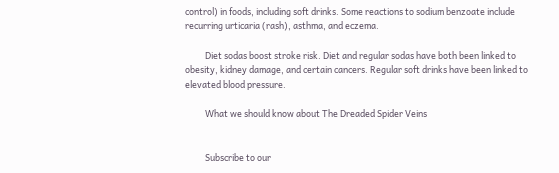control) in foods, including soft drinks. Some reactions to sodium benzoate include recurring urticaria (rash), asthma, and eczema.

          Diet sodas boost stroke risk. Diet and regular sodas have both been linked to obesity, kidney damage, and certain cancers. Regular soft drinks have been linked to elevated blood pressure.

          What we should know about The Dreaded Spider Veins


          Subscribe to our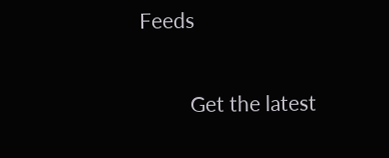Feeds

          Get the latest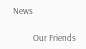News

          Our Friends